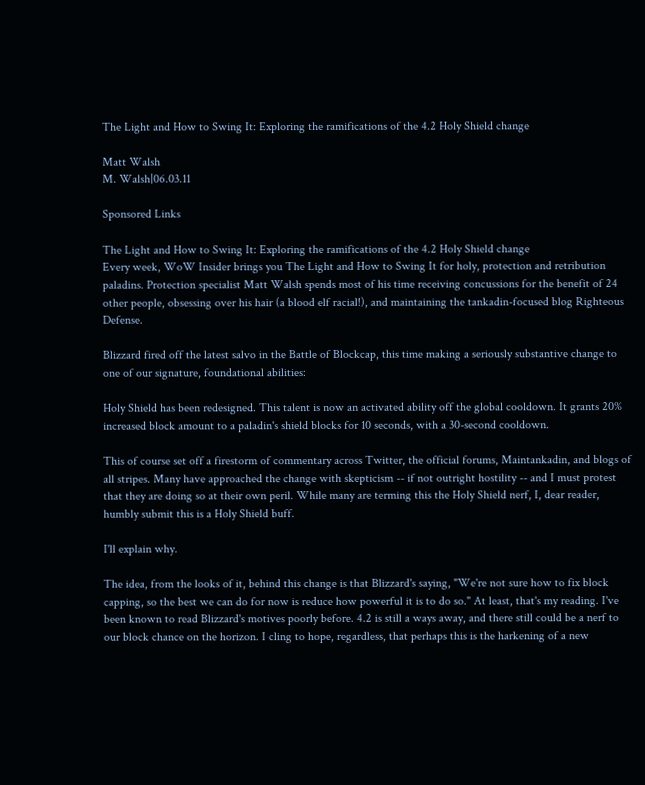The Light and How to Swing It: Exploring the ramifications of the 4.2 Holy Shield change

Matt Walsh
M. Walsh|06.03.11

Sponsored Links

The Light and How to Swing It: Exploring the ramifications of the 4.2 Holy Shield change
Every week, WoW Insider brings you The Light and How to Swing It for holy, protection and retribution paladins. Protection specialist Matt Walsh spends most of his time receiving concussions for the benefit of 24 other people, obsessing over his hair (a blood elf racial!), and maintaining the tankadin-focused blog Righteous Defense.

Blizzard fired off the latest salvo in the Battle of Blockcap, this time making a seriously substantive change to one of our signature, foundational abilities:

Holy Shield has been redesigned. This talent is now an activated ability off the global cooldown. It grants 20% increased block amount to a paladin's shield blocks for 10 seconds, with a 30-second cooldown.

This of course set off a firestorm of commentary across Twitter, the official forums, Maintankadin, and blogs of all stripes. Many have approached the change with skepticism -- if not outright hostility -- and I must protest that they are doing so at their own peril. While many are terming this the Holy Shield nerf, I, dear reader, humbly submit this is a Holy Shield buff.

I'll explain why.

The idea, from the looks of it, behind this change is that Blizzard's saying, "We're not sure how to fix block capping, so the best we can do for now is reduce how powerful it is to do so." At least, that's my reading. I've been known to read Blizzard's motives poorly before. 4.2 is still a ways away, and there still could be a nerf to our block chance on the horizon. I cling to hope, regardless, that perhaps this is the harkening of a new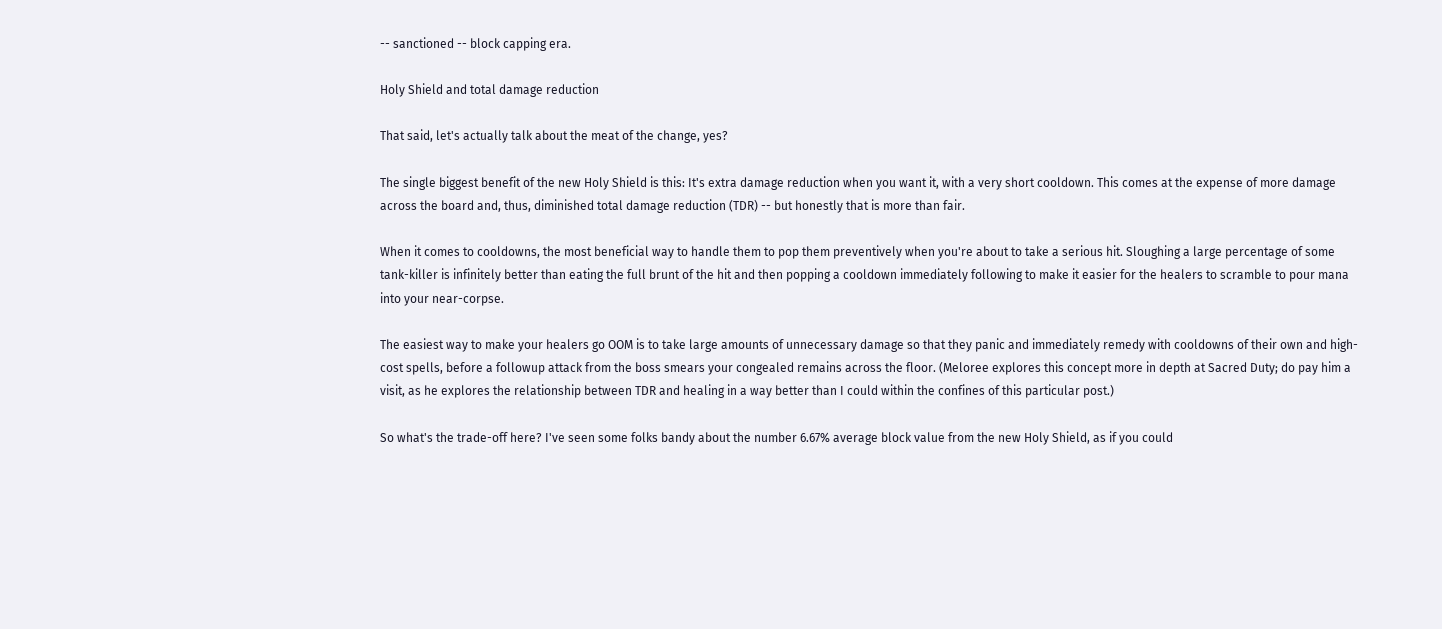-- sanctioned -- block capping era.

Holy Shield and total damage reduction

That said, let's actually talk about the meat of the change, yes?

The single biggest benefit of the new Holy Shield is this: It's extra damage reduction when you want it, with a very short cooldown. This comes at the expense of more damage across the board and, thus, diminished total damage reduction (TDR) -- but honestly that is more than fair.

When it comes to cooldowns, the most beneficial way to handle them to pop them preventively when you're about to take a serious hit. Sloughing a large percentage of some tank-killer is infinitely better than eating the full brunt of the hit and then popping a cooldown immediately following to make it easier for the healers to scramble to pour mana into your near-corpse.

The easiest way to make your healers go OOM is to take large amounts of unnecessary damage so that they panic and immediately remedy with cooldowns of their own and high-cost spells, before a followup attack from the boss smears your congealed remains across the floor. (Meloree explores this concept more in depth at Sacred Duty; do pay him a visit, as he explores the relationship between TDR and healing in a way better than I could within the confines of this particular post.)

So what's the trade-off here? I've seen some folks bandy about the number 6.67% average block value from the new Holy Shield, as if you could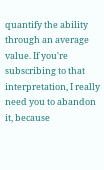quantify the ability through an average value. If you're subscribing to that interpretation, I really need you to abandon it, because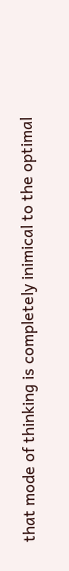that mode of thinking is completely inimical to the optimal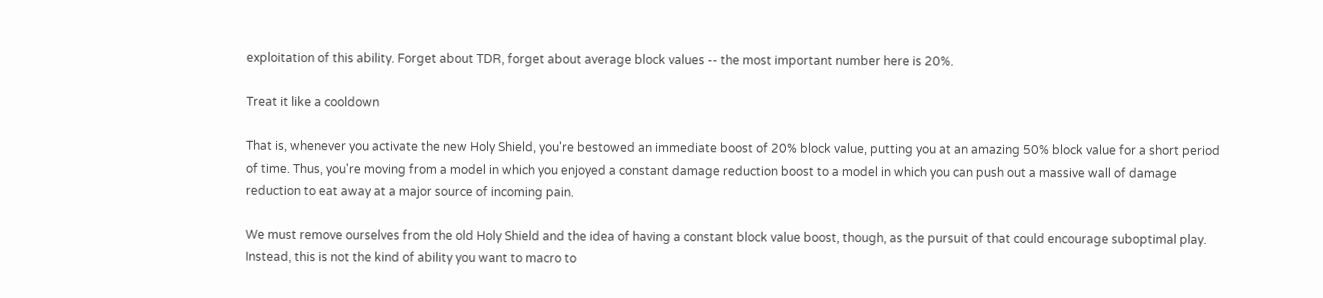exploitation of this ability. Forget about TDR, forget about average block values -- the most important number here is 20%.

Treat it like a cooldown

That is, whenever you activate the new Holy Shield, you're bestowed an immediate boost of 20% block value, putting you at an amazing 50% block value for a short period of time. Thus, you're moving from a model in which you enjoyed a constant damage reduction boost to a model in which you can push out a massive wall of damage reduction to eat away at a major source of incoming pain.

We must remove ourselves from the old Holy Shield and the idea of having a constant block value boost, though, as the pursuit of that could encourage suboptimal play. Instead, this is not the kind of ability you want to macro to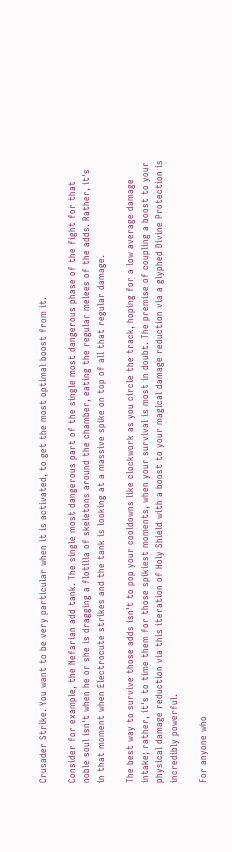Crusader Strike. You want to be very particular when it is activated, to get the most optimal boost from it.

Consider for example, the Nefarian add tank. The single most dangerous part of the single most dangerous phase of the fight for that noble soul isn't when he or she is dragging a flotilla of skeletons around the chamber, eating the regular melees of the adds. Rather, it's in that moment when Electrocute strikes and the tank is looking at a massive spike on top of all that regular damage.

The best way to survive those adds isn't to pop your cooldowns like clockwork as you circle the track, hoping for a low average damage intake; rather, it's to time them for those spikiest moments, when your survival is most in doubt. The premise of coupling a boost to your physical damage reduction via this iteration of Holy Shield with a boost to your magical damage reduction via a glyphed Divine Protection is incredibly powerful.

For anyone who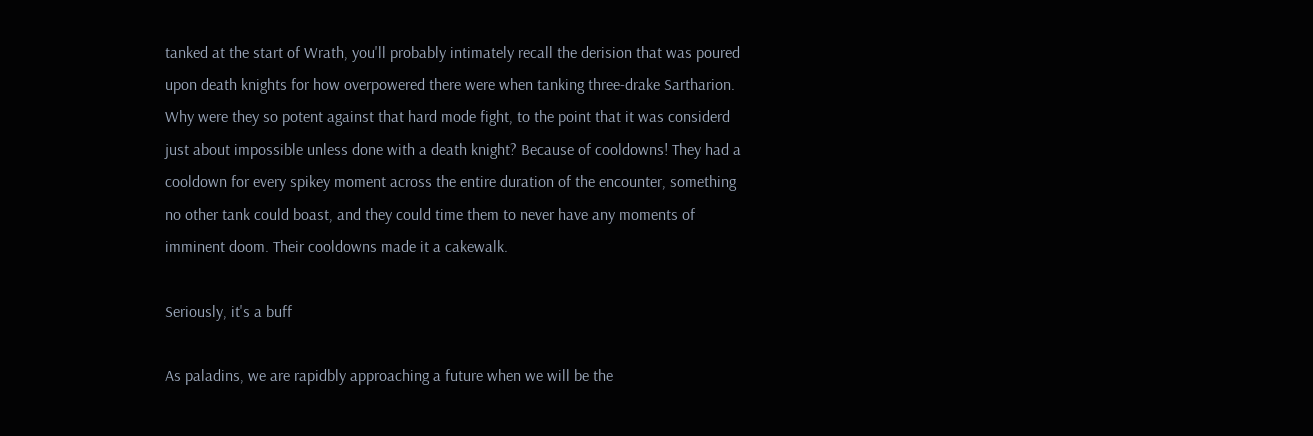tanked at the start of Wrath, you'll probably intimately recall the derision that was poured upon death knights for how overpowered there were when tanking three-drake Sartharion. Why were they so potent against that hard mode fight, to the point that it was considerd just about impossible unless done with a death knight? Because of cooldowns! They had a cooldown for every spikey moment across the entire duration of the encounter, something no other tank could boast, and they could time them to never have any moments of imminent doom. Their cooldowns made it a cakewalk.

Seriously, it's a buff

As paladins, we are rapidbly approaching a future when we will be the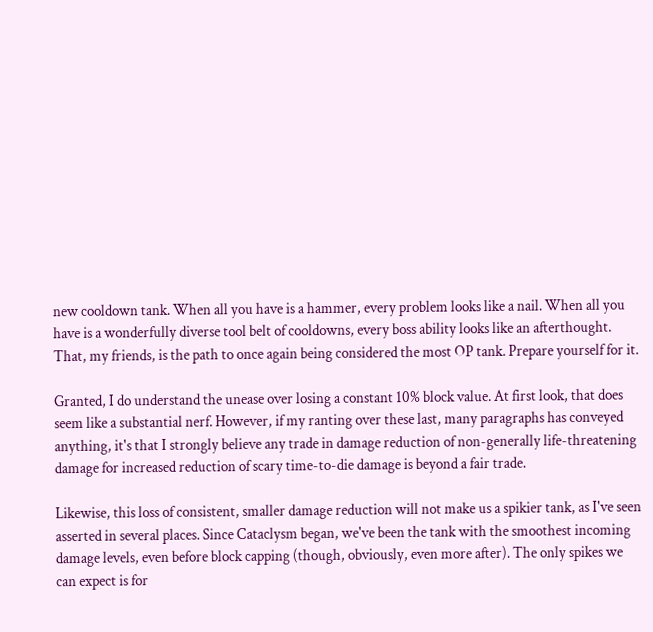new cooldown tank. When all you have is a hammer, every problem looks like a nail. When all you have is a wonderfully diverse tool belt of cooldowns, every boss ability looks like an afterthought. That, my friends, is the path to once again being considered the most OP tank. Prepare yourself for it.

Granted, I do understand the unease over losing a constant 10% block value. At first look, that does seem like a substantial nerf. However, if my ranting over these last, many paragraphs has conveyed anything, it's that I strongly believe any trade in damage reduction of non-generally life-threatening damage for increased reduction of scary time-to-die damage is beyond a fair trade.

Likewise, this loss of consistent, smaller damage reduction will not make us a spikier tank, as I've seen asserted in several places. Since Cataclysm began, we've been the tank with the smoothest incoming damage levels, even before block capping (though, obviously, even more after). The only spikes we can expect is for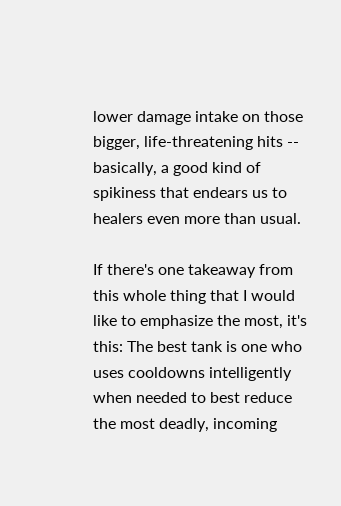lower damage intake on those bigger, life-threatening hits -- basically, a good kind of spikiness that endears us to healers even more than usual.

If there's one takeaway from this whole thing that I would like to emphasize the most, it's this: The best tank is one who uses cooldowns intelligently when needed to best reduce the most deadly, incoming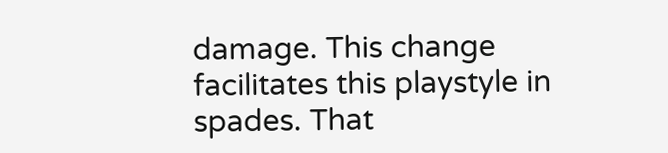damage. This change facilitates this playstyle in spades. That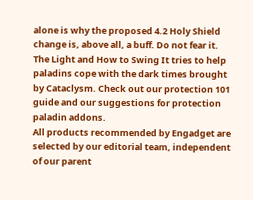alone is why the proposed 4.2 Holy Shield change is, above all, a buff. Do not fear it.
The Light and How to Swing It tries to help paladins cope with the dark times brought by Cataclysm. Check out our protection 101 guide and our suggestions for protection paladin addons.
All products recommended by Engadget are selected by our editorial team, independent of our parent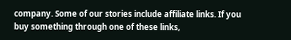company. Some of our stories include affiliate links. If you buy something through one of these links,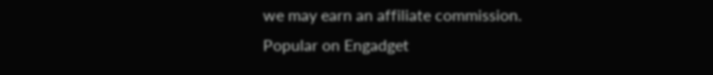we may earn an affiliate commission.
Popular on Engadget